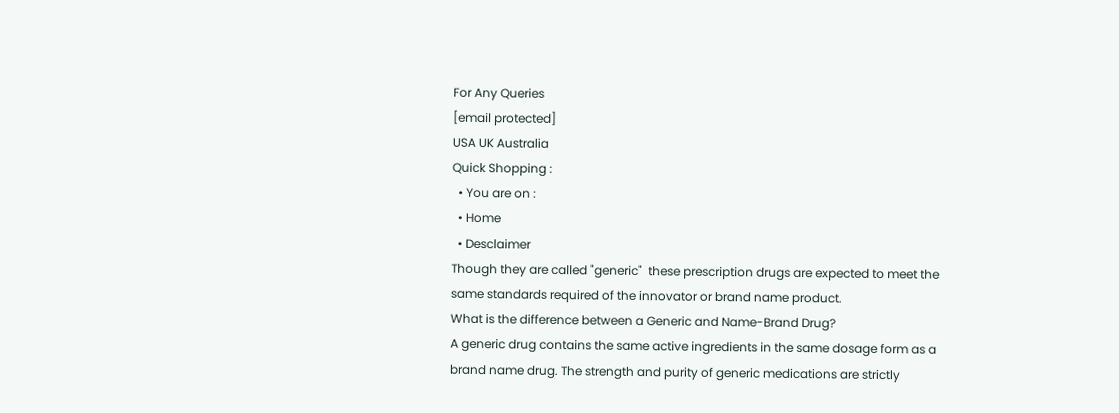For Any Queries
[email protected]
USA UK Australia
Quick Shopping :
  • You are on :
  • Home
  • Desclaimer
Though they are called "generic"  these prescription drugs are expected to meet the same standards required of the innovator or brand name product.
What is the difference between a Generic and Name-Brand Drug?
A generic drug contains the same active ingredients in the same dosage form as a brand name drug. The strength and purity of generic medications are strictly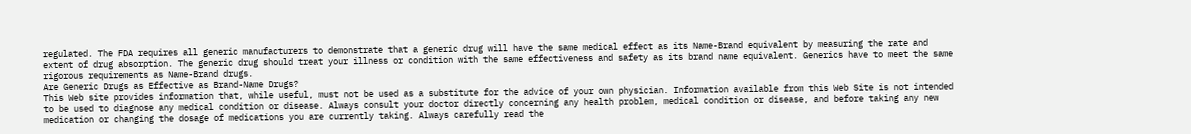regulated. The FDA requires all generic manufacturers to demonstrate that a generic drug will have the same medical effect as its Name-Brand equivalent by measuring the rate and extent of drug absorption. The generic drug should treat your illness or condition with the same effectiveness and safety as its brand name equivalent. Generics have to meet the same rigorous requirements as Name-Brand drugs.
Are Generic Drugs as Effective as Brand-Name Drugs?
This Web site provides information that, while useful, must not be used as a substitute for the advice of your own physician. Information available from this Web Site is not intended to be used to diagnose any medical condition or disease. Always consult your doctor directly concerning any health problem, medical condition or disease, and before taking any new medication or changing the dosage of medications you are currently taking. Always carefully read the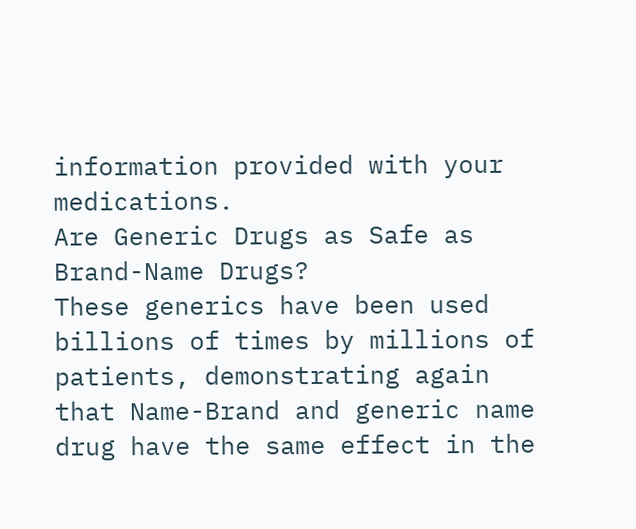information provided with your medications.
Are Generic Drugs as Safe as Brand-Name Drugs?
These generics have been used billions of times by millions of patients, demonstrating again that Name-Brand and generic name drug have the same effect in the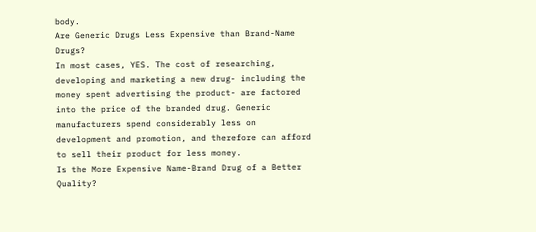body.
Are Generic Drugs Less Expensive than Brand-Name Drugs?
In most cases, YES. The cost of researching, developing and marketing a new drug- including the money spent advertising the product- are factored into the price of the branded drug. Generic manufacturers spend considerably less on development and promotion, and therefore can afford to sell their product for less money.
Is the More Expensive Name-Brand Drug of a Better Quality?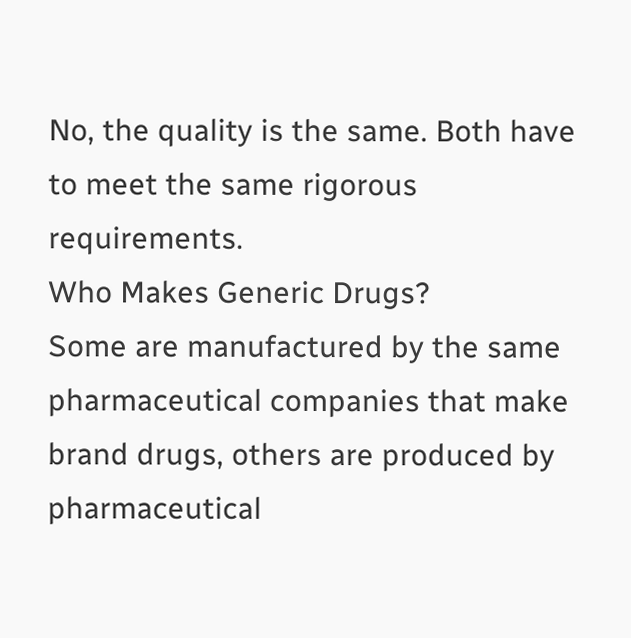No, the quality is the same. Both have to meet the same rigorous requirements.
Who Makes Generic Drugs?
Some are manufactured by the same pharmaceutical companies that make brand drugs, others are produced by pharmaceutical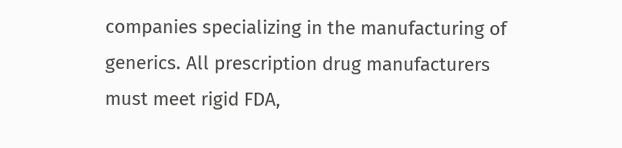companies specializing in the manufacturing of generics. All prescription drug manufacturers must meet rigid FDA,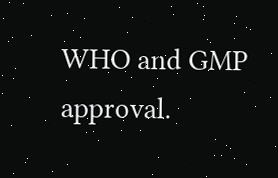WHO and GMP approval.